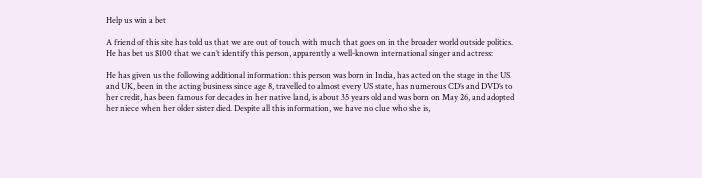Help us win a bet

A friend of this site has told us that we are out of touch with much that goes on in the broader world outside politics. He has bet us $100 that we can’t identify this person, apparently a well-known international singer and actress:

He has given us the following additional information: this person was born in India, has acted on the stage in the US and UK, been in the acting business since age 8, travelled to almost every US state, has numerous CD’s and DVD’s to her credit, has been famous for decades in her native land, is about 35 years old and was born on May 26, and adopted her niece when her older sister died. Despite all this information, we have no clue who she is,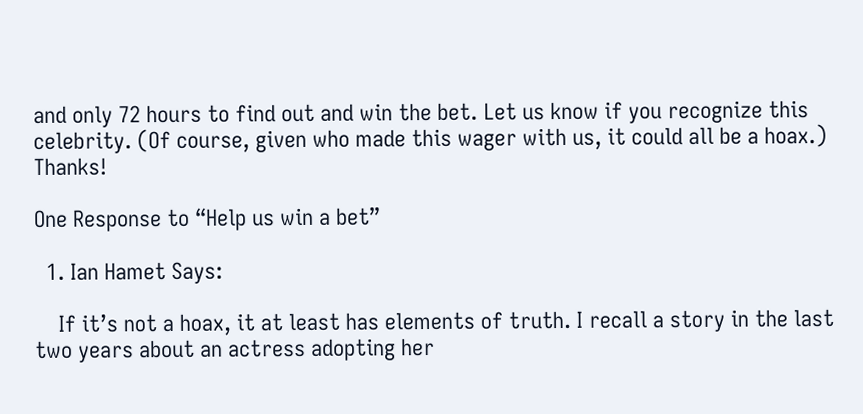and only 72 hours to find out and win the bet. Let us know if you recognize this celebrity. (Of course, given who made this wager with us, it could all be a hoax.) Thanks!

One Response to “Help us win a bet”

  1. Ian Hamet Says:

    If it’s not a hoax, it at least has elements of truth. I recall a story in the last two years about an actress adopting her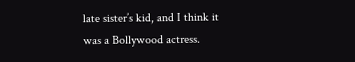late sister’s kid, and I think it was a Bollywood actress.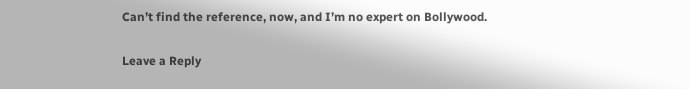Can’t find the reference, now, and I’m no expert on Bollywood.

Leave a Reply